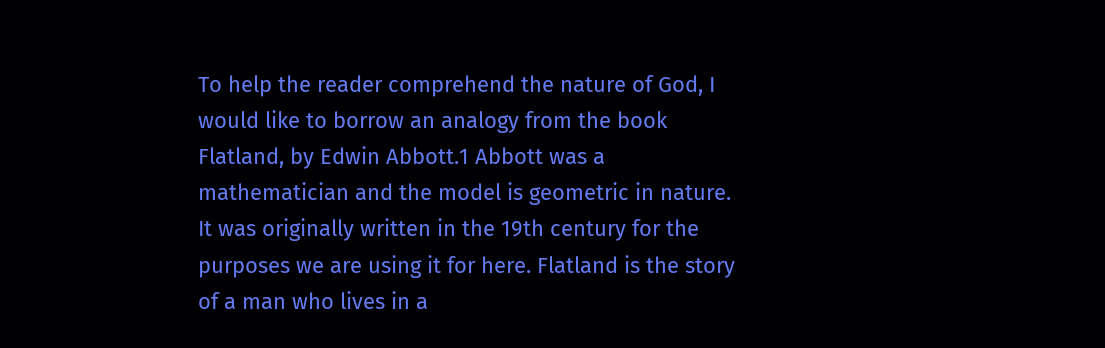To help the reader comprehend the nature of God, I would like to borrow an analogy from the book Flatland, by Edwin Abbott.1 Abbott was a mathematician and the model is geometric in nature. It was originally written in the 19th century for the purposes we are using it for here. Flatland is the story of a man who lives in a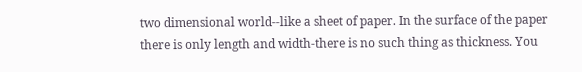two dimensional world--like a sheet of paper. In the surface of the paper there is only length and width-there is no such thing as thickness. You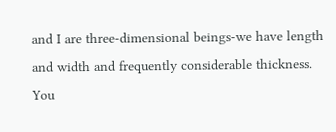and I are three-dimensional beings-we have length and width and frequently considerable thickness. You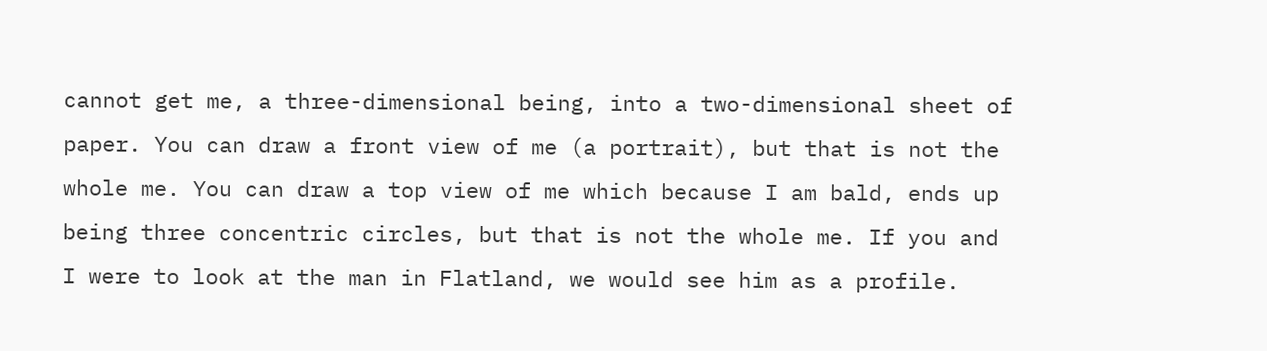cannot get me, a three-dimensional being, into a two-dimensional sheet of paper. You can draw a front view of me (a portrait), but that is not the whole me. You can draw a top view of me which because I am bald, ends up being three concentric circles, but that is not the whole me. If you and I were to look at the man in Flatland, we would see him as a profile.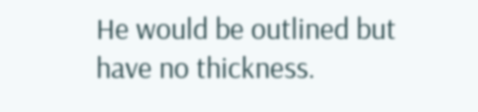He would be outlined but have no thickness.